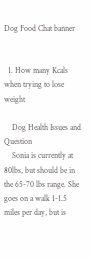Dog Food Chat banner


  1. How many Kcals when trying to lose weight

    Dog Health Issues and Question
    Sonia is currently at 80lbs, but should be in the 65-70 lbs range. She goes on a walk 1-1.5 miles per day, but is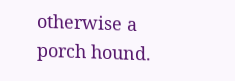otherwise a porch hound.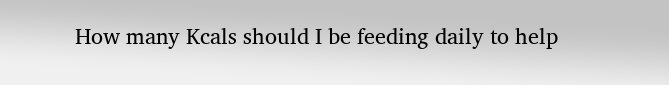How many Kcals should I be feeding daily to help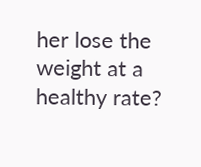her lose the weight at a healthy rate?